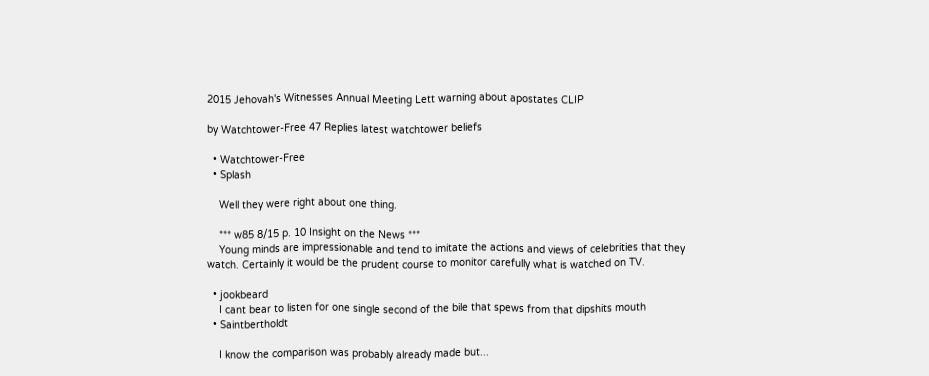2015 Jehovah's Witnesses Annual Meeting Lett warning about apostates CLIP

by Watchtower-Free 47 Replies latest watchtower beliefs

  • Watchtower-Free
  • Splash

    Well they were right about one thing.

    *** w85 8/15 p. 10 Insight on the News ***
    Young minds are impressionable and tend to imitate the actions and views of celebrities that they watch. Certainly it would be the prudent course to monitor carefully what is watched on TV.

  • jookbeard
    I cant bear to listen for one single second of the bile that spews from that dipshits mouth
  • Saintbertholdt

    I know the comparison was probably already made but...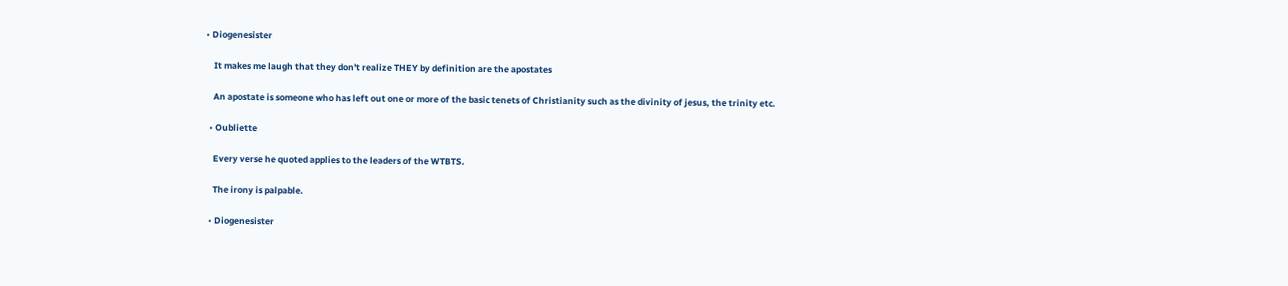• Diogenesister

    It makes me laugh that they don't realize THEY by definition are the apostates

    An apostate is someone who has left out one or more of the basic tenets of Christianity such as the divinity of jesus, the trinity etc.

  • Oubliette

    Every verse he quoted applies to the leaders of the WTBTS.

    The irony is palpable.

  • Diogenesister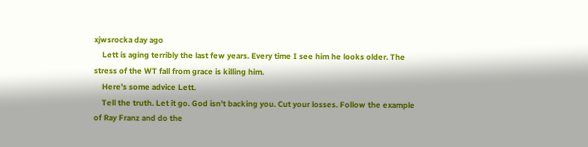xjwsrocka day ago
    Lett is aging terribly the last few years. Every time I see him he looks older. The stress of the WT fall from grace is killing him.
    Here's some advice Lett.
    Tell the truth. Let it go. God isn't backing you. Cut your losses. Follow the example of Ray Franz and do the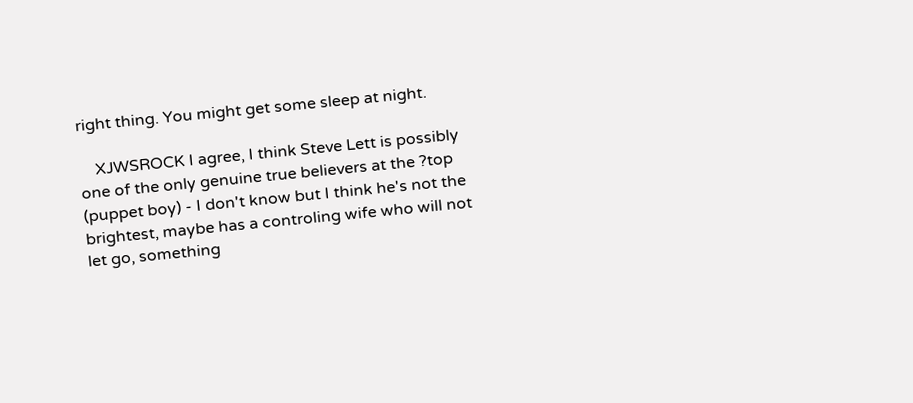right thing. You might get some sleep at night.

    XJWSROCK I agree, I think Steve Lett is possibly one of the only genuine true believers at the ?top (puppet boy) - I don't know but I think he's not the brightest, maybe has a controling wife who will not let go, something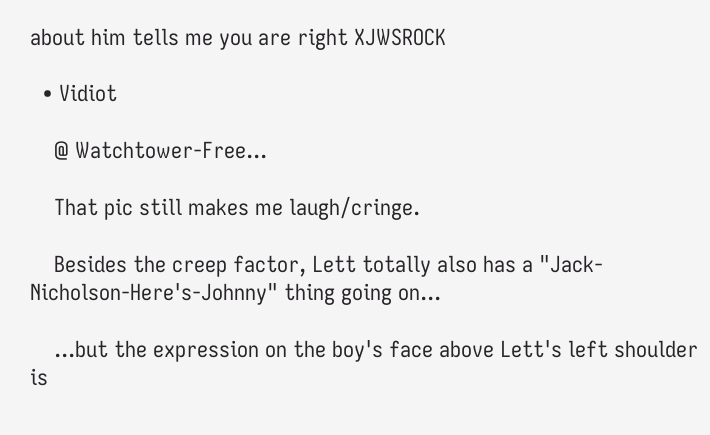about him tells me you are right XJWSROCK

  • Vidiot

    @ Watchtower-Free...

    That pic still makes me laugh/cringe.

    Besides the creep factor, Lett totally also has a "Jack-Nicholson-Here's-Johnny" thing going on...

    ...but the expression on the boy's face above Lett's left shoulder is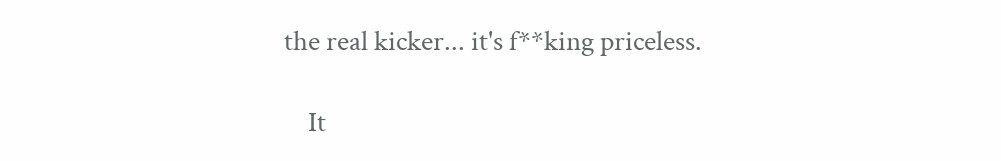the real kicker... it's f**king priceless.

    It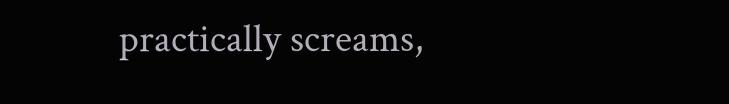practically screams,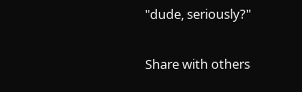"dude, seriously?"

Share with others